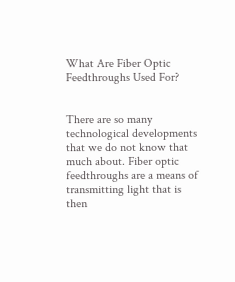What Are Fiber Optic Feedthroughs Used For?


There are so many technological developments that we do not know that much about. Fiber optic feedthroughs are a means of transmitting light that is then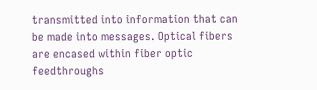transmitted into information that can be made into messages. Optical fibers are encased within fiber optic feedthroughs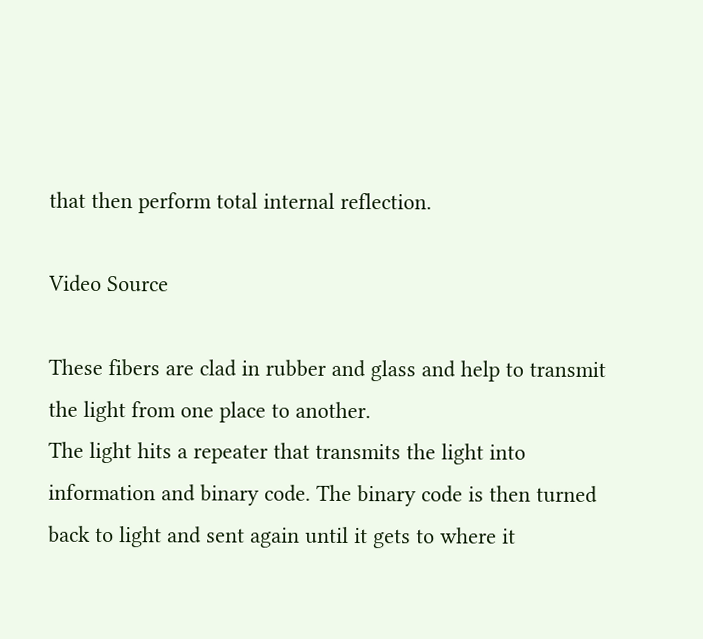that then perform total internal reflection.

Video Source

These fibers are clad in rubber and glass and help to transmit the light from one place to another.
The light hits a repeater that transmits the light into information and binary code. The binary code is then turned back to light and sent again until it gets to where it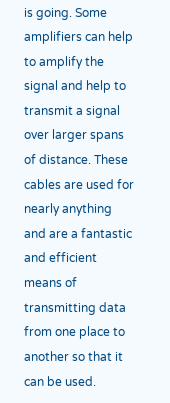is going. Some amplifiers can help to amplify the signal and help to transmit a signal over larger spans of distance. These cables are used for nearly anything and are a fantastic and efficient means of transmitting data from one place to another so that it can be used.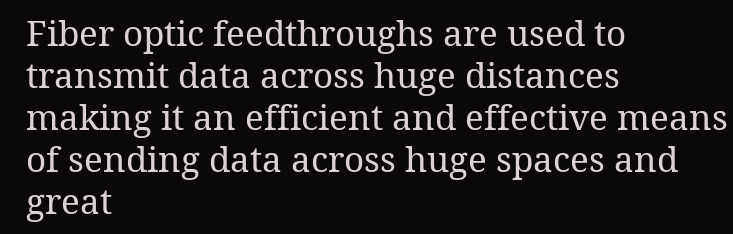Fiber optic feedthroughs are used to transmit data across huge distances making it an efficient and effective means of sending data across huge spaces and great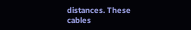distances. These cables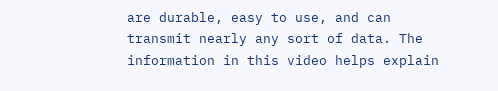are durable, easy to use, and can transmit nearly any sort of data. The information in this video helps explain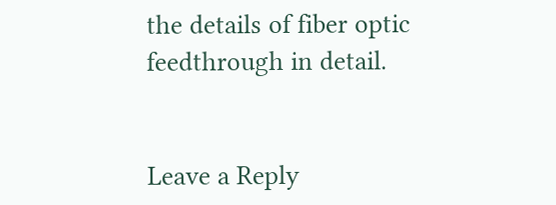the details of fiber optic feedthrough in detail.


Leave a Reply